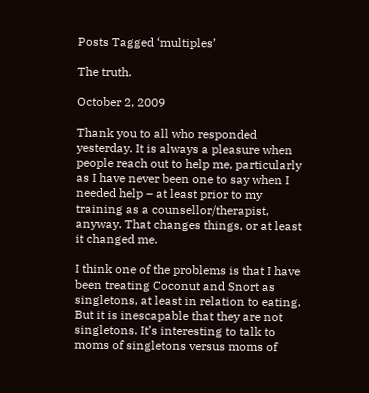Posts Tagged ‘multiples’

The truth.

October 2, 2009

Thank you to all who responded yesterday. It is always a pleasure when people reach out to help me, particularly as I have never been one to say when I needed help – at least prior to my training as a counsellor/therapist, anyway. That changes things, or at least it changed me.

I think one of the problems is that I have been treating Coconut and Snort as singletons, at least in relation to eating. But it is inescapable that they are not singletons. It’s interesting to talk to moms of singletons versus moms of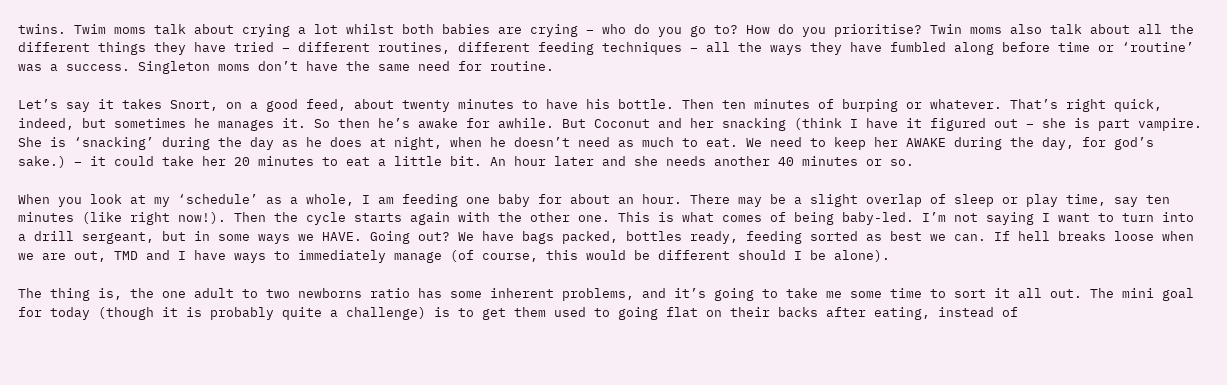twins. Twim moms talk about crying a lot whilst both babies are crying – who do you go to? How do you prioritise? Twin moms also talk about all the different things they have tried – different routines, different feeding techniques – all the ways they have fumbled along before time or ‘routine’ was a success. Singleton moms don’t have the same need for routine.

Let’s say it takes Snort, on a good feed, about twenty minutes to have his bottle. Then ten minutes of burping or whatever. That’s right quick, indeed, but sometimes he manages it. So then he’s awake for awhile. But Coconut and her snacking (think I have it figured out – she is part vampire. She is ‘snacking’ during the day as he does at night, when he doesn’t need as much to eat. We need to keep her AWAKE during the day, for god’s sake.) – it could take her 20 minutes to eat a little bit. An hour later and she needs another 40 minutes or so.

When you look at my ‘schedule’ as a whole, I am feeding one baby for about an hour. There may be a slight overlap of sleep or play time, say ten minutes (like right now!). Then the cycle starts again with the other one. This is what comes of being baby-led. I’m not saying I want to turn into a drill sergeant, but in some ways we HAVE. Going out? We have bags packed, bottles ready, feeding sorted as best we can. If hell breaks loose when we are out, TMD and I have ways to immediately manage (of course, this would be different should I be alone).

The thing is, the one adult to two newborns ratio has some inherent problems, and it’s going to take me some time to sort it all out. The mini goal for today (though it is probably quite a challenge) is to get them used to going flat on their backs after eating, instead of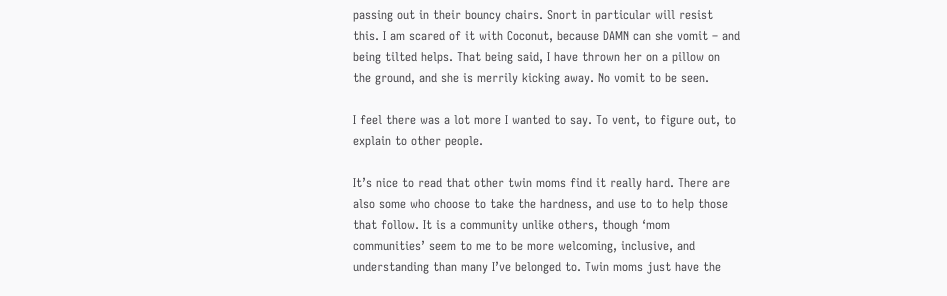passing out in their bouncy chairs. Snort in particular will resist this. I am scared of it with Coconut, because DAMN can she vomit – and being tilted helps. That being said, I have thrown her on a pillow on the ground, and she is merrily kicking away. No vomit to be seen.

I feel there was a lot more I wanted to say. To vent, to figure out, to explain to other people.

It’s nice to read that other twin moms find it really hard. There are also some who choose to take the hardness, and use to to help those that follow. It is a community unlike others, though ‘mom communities’ seem to me to be more welcoming, inclusive, and understanding than many I’ve belonged to. Twin moms just have the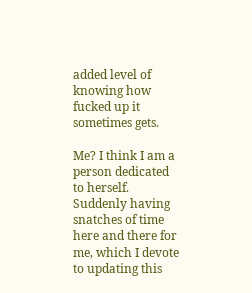added level of knowing how fucked up it sometimes gets.

Me? I think I am a person dedicated to herself. Suddenly having snatches of time here and there for me, which I devote to updating this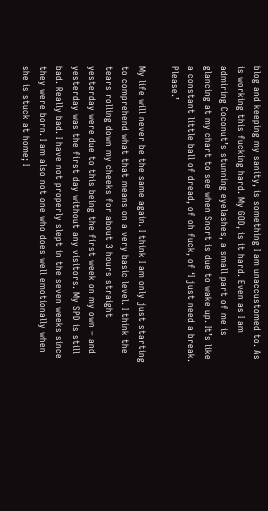blog and keeping my sanity, is something I am unaccustomed to. As is working this fucking hard. My GOD, is it hard. Even as I am admiring Coconut’s stunning eyelashes, a small part of me is glancing at my chart to see when Snort is due to wake up. It’s like a constant little ball of dread, of oh fuck, of ‘I just need a break. Please.’

My life will never be the same again. I think I am only just starting to comprehend what that means on a very basic level. I think the tears rolling down my cheeks for about 3 hours straight yesterday were due to this being the first week on my own – and yesterday was the first day without any visitors. My SPD is still bad. Really bad. I have not properly slept in the seven weeks since they were born. I am also not one who does well emotionally when she is stuck at home; I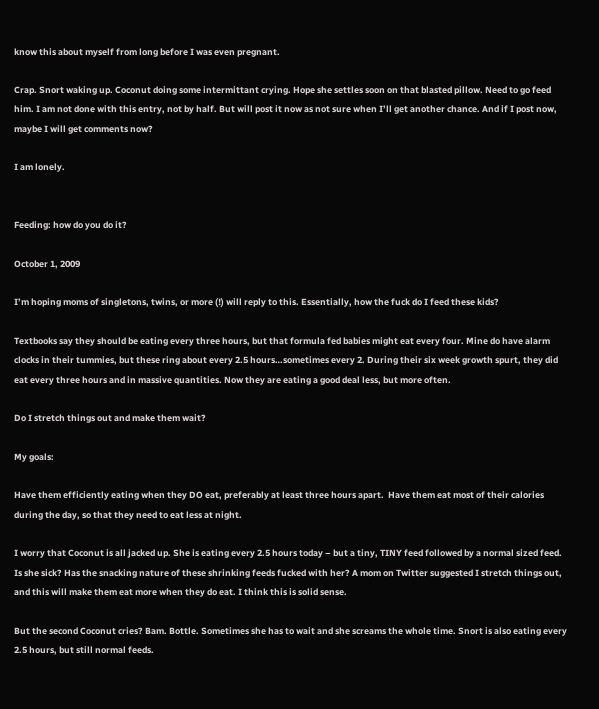know this about myself from long before I was even pregnant.

Crap. Snort waking up. Coconut doing some intermittant crying. Hope she settles soon on that blasted pillow. Need to go feed him. I am not done with this entry, not by half. But will post it now as not sure when I’ll get another chance. And if I post now, maybe I will get comments now?

I am lonely.


Feeding: how do you do it?

October 1, 2009

I’m hoping moms of singletons, twins, or more (!) will reply to this. Essentially, how the fuck do I feed these kids?

Textbooks say they should be eating every three hours, but that formula fed babies might eat every four. Mine do have alarm clocks in their tummies, but these ring about every 2.5 hours…sometimes every 2. During their six week growth spurt, they did eat every three hours and in massive quantities. Now they are eating a good deal less, but more often.

Do I stretch things out and make them wait?

My goals:

Have them efficiently eating when they DO eat, preferably at least three hours apart.  Have them eat most of their calories during the day, so that they need to eat less at night.

I worry that Coconut is all jacked up. She is eating every 2.5 hours today – but a tiny, TINY feed followed by a normal sized feed. Is she sick? Has the snacking nature of these shrinking feeds fucked with her? A mom on Twitter suggested I stretch things out, and this will make them eat more when they do eat. I think this is solid sense.

But the second Coconut cries? Bam. Bottle. Sometimes she has to wait and she screams the whole time. Snort is also eating every 2.5 hours, but still normal feeds.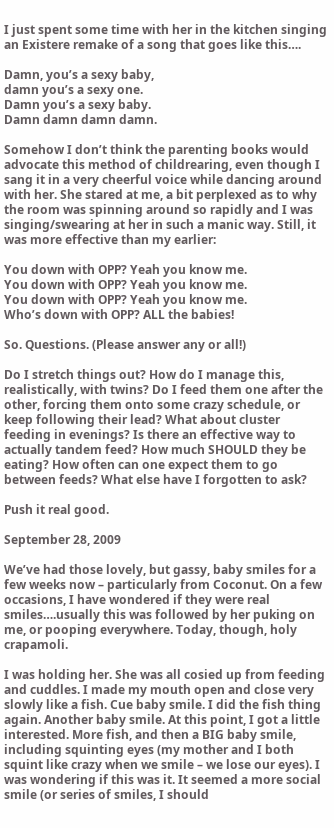I just spent some time with her in the kitchen singing an Existere remake of a song that goes like this….

Damn, you’s a sexy baby,
damn you’s a sexy one.
Damn you’s a sexy baby.
Damn damn damn damn.

Somehow I don’t think the parenting books would advocate this method of childrearing, even though I sang it in a very cheerful voice while dancing around with her. She stared at me, a bit perplexed as to why the room was spinning around so rapidly and I was singing/swearing at her in such a manic way. Still, it was more effective than my earlier:

You down with OPP? Yeah you know me.
You down with OPP? Yeah you know me.
You down with OPP? Yeah you know me.
Who’s down with OPP? ALL the babies!

So. Questions. (Please answer any or all!)

Do I stretch things out? How do I manage this, realistically, with twins? Do I feed them one after the other, forcing them onto some crazy schedule, or keep following their lead? What about cluster feeding in evenings? Is there an effective way to actually tandem feed? How much SHOULD they be eating? How often can one expect them to go between feeds? What else have I forgotten to ask?

Push it real good.

September 28, 2009

We’ve had those lovely, but gassy, baby smiles for a few weeks now – particularly from Coconut. On a few occasions, I have wondered if they were real smiles….usually this was followed by her puking on me, or pooping everywhere. Today, though, holy crapamoli.

I was holding her. She was all cosied up from feeding and cuddles. I made my mouth open and close very slowly like a fish. Cue baby smile. I did the fish thing again. Another baby smile. At this point, I got a little interested. More fish, and then a BIG baby smile, including squinting eyes (my mother and I both squint like crazy when we smile – we lose our eyes). I was wondering if this was it. It seemed a more social smile (or series of smiles, I should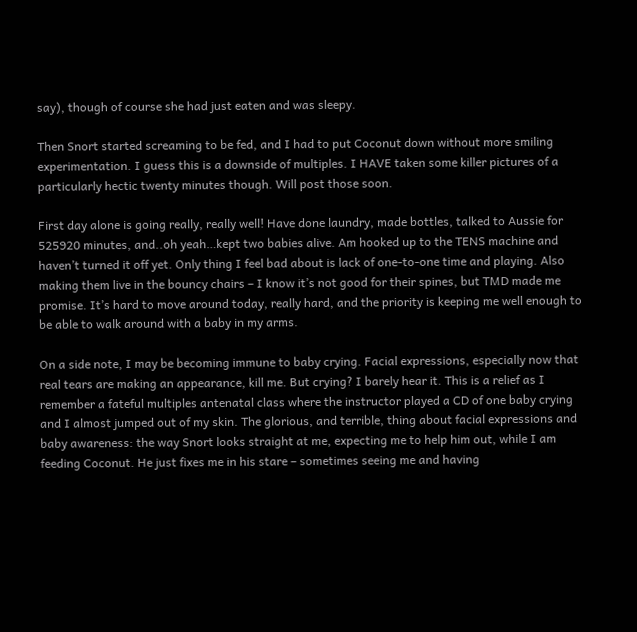say), though of course she had just eaten and was sleepy.

Then Snort started screaming to be fed, and I had to put Coconut down without more smiling experimentation. I guess this is a downside of multiples. I HAVE taken some killer pictures of a particularly hectic twenty minutes though. Will post those soon.

First day alone is going really, really well! Have done laundry, made bottles, talked to Aussie for 525920 minutes, and..oh yeah…kept two babies alive. Am hooked up to the TENS machine and haven’t turned it off yet. Only thing I feel bad about is lack of one-to-one time and playing. Also making them live in the bouncy chairs – I know it’s not good for their spines, but TMD made me promise. It’s hard to move around today, really hard, and the priority is keeping me well enough to be able to walk around with a baby in my arms.

On a side note, I may be becoming immune to baby crying. Facial expressions, especially now that real tears are making an appearance, kill me. But crying? I barely hear it. This is a relief as I remember a fateful multiples antenatal class where the instructor played a CD of one baby crying and I almost jumped out of my skin. The glorious, and terrible, thing about facial expressions and baby awareness: the way Snort looks straight at me, expecting me to help him out, while I am feeding Coconut. He just fixes me in his stare – sometimes seeing me and having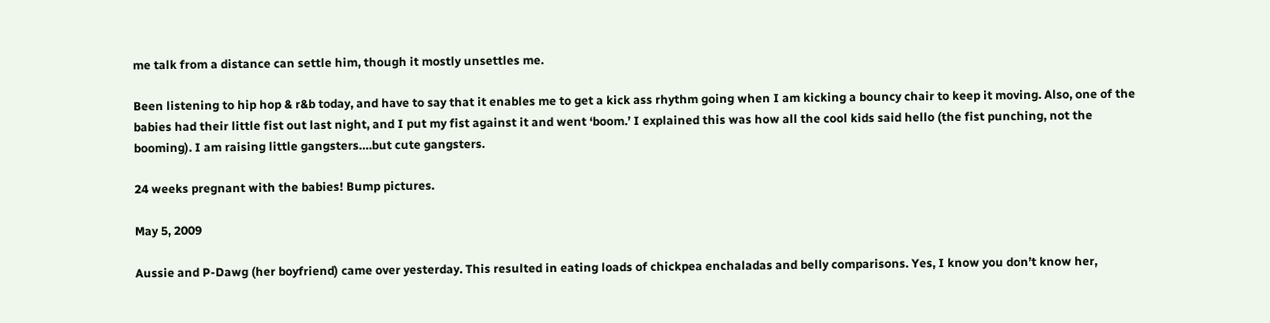me talk from a distance can settle him, though it mostly unsettles me.

Been listening to hip hop & r&b today, and have to say that it enables me to get a kick ass rhythm going when I am kicking a bouncy chair to keep it moving. Also, one of the babies had their little fist out last night, and I put my fist against it and went ‘boom.’ I explained this was how all the cool kids said hello (the fist punching, not the booming). I am raising little gangsters….but cute gangsters.

24 weeks pregnant with the babies! Bump pictures.

May 5, 2009

Aussie and P-Dawg (her boyfriend) came over yesterday. This resulted in eating loads of chickpea enchaladas and belly comparisons. Yes, I know you don’t know her,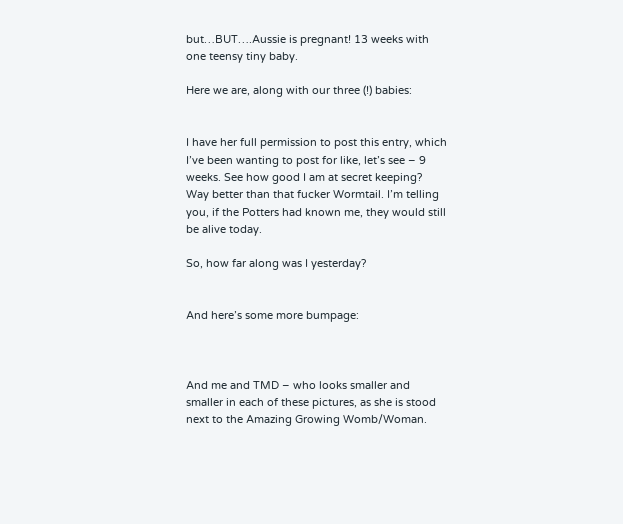but…BUT….Aussie is pregnant! 13 weeks with one teensy tiny baby.

Here we are, along with our three (!) babies:


I have her full permission to post this entry, which I’ve been wanting to post for like, let’s see – 9 weeks. See how good I am at secret keeping? Way better than that fucker Wormtail. I’m telling you, if the Potters had known me, they would still be alive today.

So, how far along was I yesterday?


And here’s some more bumpage:



And me and TMD – who looks smaller and smaller in each of these pictures, as she is stood next to the Amazing Growing Womb/Woman.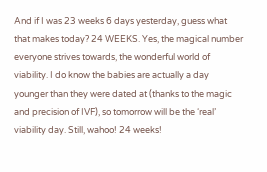And if I was 23 weeks 6 days yesterday, guess what that makes today? 24 WEEKS. Yes, the magical number everyone strives towards, the wonderful world of viability. I do know the babies are actually a day younger than they were dated at (thanks to the magic and precision of IVF), so tomorrow will be the ‘real’ viability day. Still, wahoo! 24 weeks!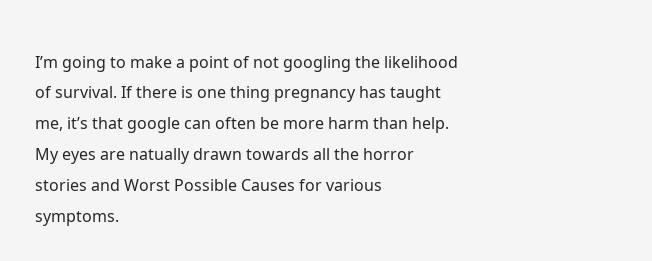I’m going to make a point of not googling the likelihood of survival. If there is one thing pregnancy has taught me, it’s that google can often be more harm than help. My eyes are natually drawn towards all the horror stories and Worst Possible Causes for various symptoms.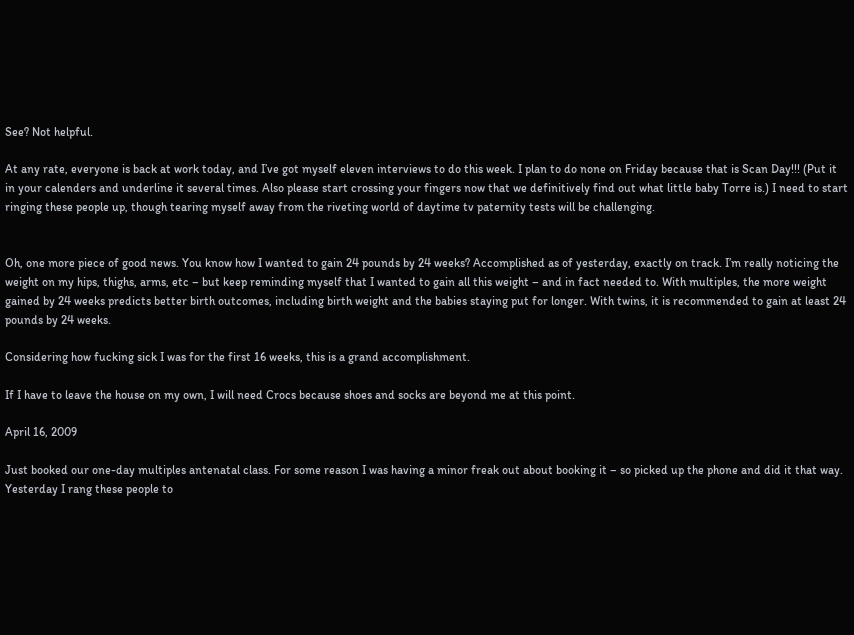See? Not helpful.

At any rate, everyone is back at work today, and I’ve got myself eleven interviews to do this week. I plan to do none on Friday because that is Scan Day!!! (Put it in your calenders and underline it several times. Also please start crossing your fingers now that we definitively find out what little baby Torre is.) I need to start ringing these people up, though tearing myself away from the riveting world of daytime tv paternity tests will be challenging.


Oh, one more piece of good news. You know how I wanted to gain 24 pounds by 24 weeks? Accomplished as of yesterday, exactly on track. I’m really noticing the weight on my hips, thighs, arms, etc – but keep reminding myself that I wanted to gain all this weight – and in fact needed to. With multiples, the more weight gained by 24 weeks predicts better birth outcomes, including birth weight and the babies staying put for longer. With twins, it is recommended to gain at least 24 pounds by 24 weeks.

Considering how fucking sick I was for the first 16 weeks, this is a grand accomplishment.

If I have to leave the house on my own, I will need Crocs because shoes and socks are beyond me at this point.

April 16, 2009

Just booked our one-day multiples antenatal class. For some reason I was having a minor freak out about booking it – so picked up the phone and did it that way. Yesterday I rang these people to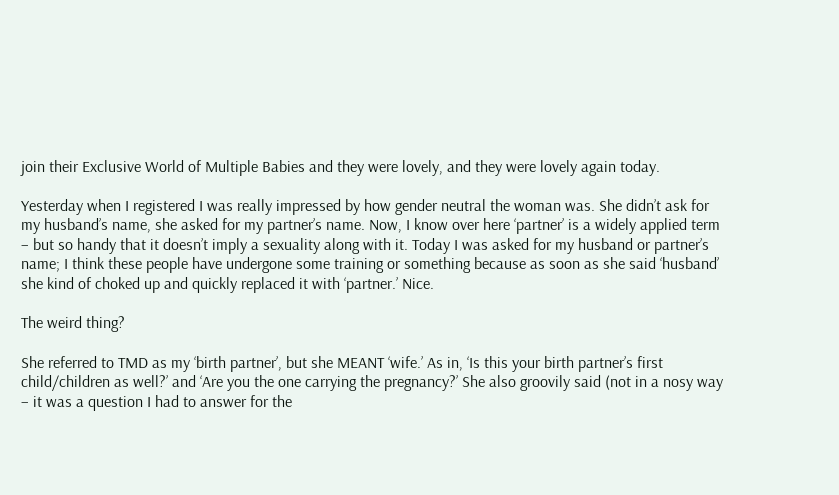join their Exclusive World of Multiple Babies and they were lovely, and they were lovely again today.

Yesterday when I registered I was really impressed by how gender neutral the woman was. She didn’t ask for my husband’s name, she asked for my partner’s name. Now, I know over here ‘partner’ is a widely applied term – but so handy that it doesn’t imply a sexuality along with it. Today I was asked for my husband or partner’s name; I think these people have undergone some training or something because as soon as she said ‘husband’ she kind of choked up and quickly replaced it with ‘partner.’ Nice.

The weird thing?

She referred to TMD as my ‘birth partner’, but she MEANT ‘wife.’ As in, ‘Is this your birth partner’s first child/children as well?’ and ‘Are you the one carrying the pregnancy?’ She also groovily said (not in a nosy way – it was a question I had to answer for the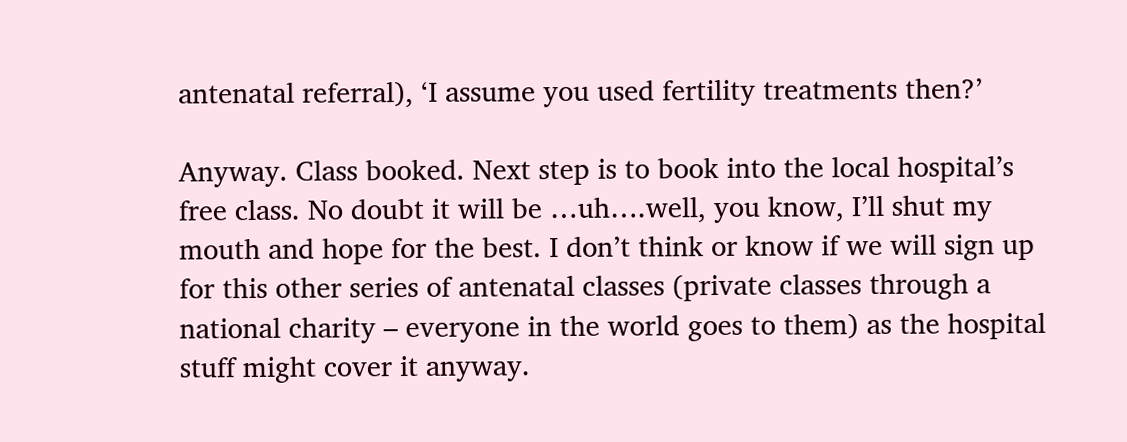antenatal referral), ‘I assume you used fertility treatments then?’

Anyway. Class booked. Next step is to book into the local hospital’s free class. No doubt it will be …uh….well, you know, I’ll shut my mouth and hope for the best. I don’t think or know if we will sign up for this other series of antenatal classes (private classes through a national charity – everyone in the world goes to them) as the hospital stuff might cover it anyway.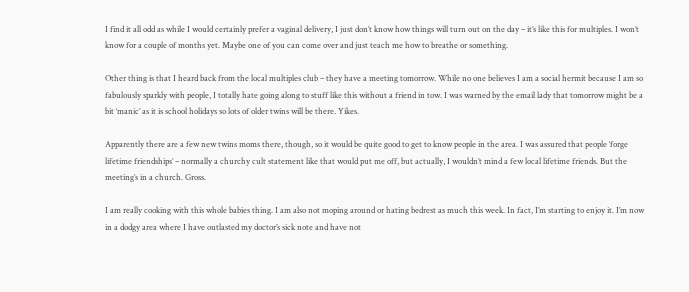I find it all odd as while I would certainly prefer a vaginal delivery, I just don’t know how things will turn out on the day – it’s like this for multiples. I won’t know for a couple of months yet. Maybe one of you can come over and just teach me how to breathe or something.

Other thing is that I heard back from the local multiples club – they have a meeting tomorrow. While no one believes I am a social hermit because I am so fabulously sparkly with people, I totally hate going along to stuff like this without a friend in tow. I was warned by the email lady that tomorrow might be a bit ‘manic’ as it is school holidays so lots of older twins will be there. Yikes.

Apparently there are a few new twins moms there, though, so it would be quite good to get to know people in the area. I was assured that people ‘forge lifetime friendships’ – normally a churchy cult statement like that would put me off, but actually, I wouldn’t mind a few local lifetime friends. But the meeting’s in a church. Gross.

I am really cooking with this whole babies thing. I am also not moping around or hating bedrest as much this week. In fact, I’m starting to enjoy it. I’m now in a dodgy area where I have outlasted my doctor’s sick note and have not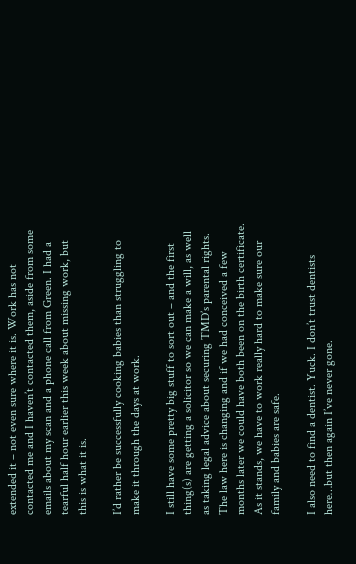extended it – not even sure where it is. Work has not contacted me and I haven’t contacted them, aside from some emails about my scan and a phone call from Green. I had a tearful half hour earlier this week about missing work, but this is what it is.

I’d rather be successfully cooking babies than struggling to make it through the days at work.

I still have some pretty big stuff to sort out – and the first thing(s) are getting a solicitor so we can make a will, as well as taking legal advice about securing TMD’s parental rights. The law here is changing and if we had conceived a few months later we could have both been on the birth certificate. As it stands, we have to work really hard to make sure our family and babies are safe.

I also need to find a dentist. Yuck. I don’t trust dentists here…but then again I’ve never gone.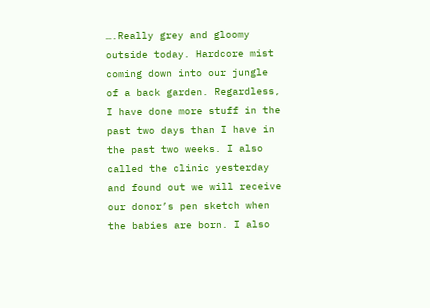….Really grey and gloomy outside today. Hardcore mist coming down into our jungle of a back garden. Regardless, I have done more stuff in the past two days than I have in the past two weeks. I also called the clinic yesterday and found out we will receive our donor’s pen sketch when the babies are born. I also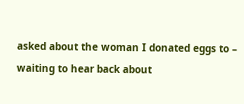asked about the woman I donated eggs to – waiting to hear back about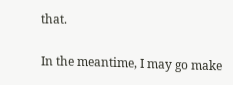that.

In the meantime, I may go make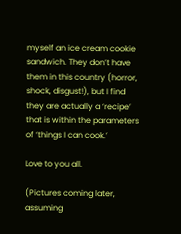myself an ice cream cookie sandwich. They don’t have them in this country (horror, shock, disgust!), but I find they are actually a ‘recipe’ that is within the parameters of ‘things I can cook.’

Love to you all.

(Pictures coming later, assuming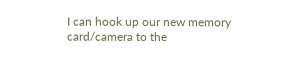I can hook up our new memory card/camera to the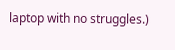laptop with no struggles.)